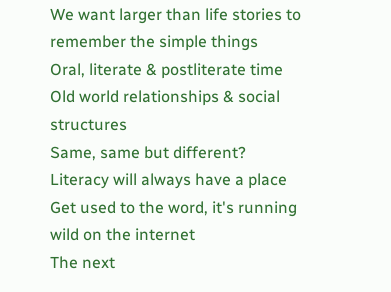We want larger than life stories to remember the simple things
Oral, literate & postliterate time
Old world relationships & social structures
Same, same but different?
Literacy will always have a place
Get used to the word, it's running wild on the internet
The next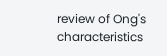review of Ong's characteristics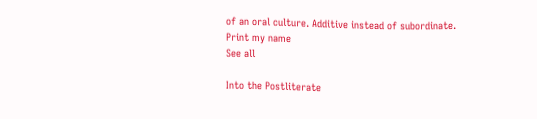of an oral culture. Additive instead of subordinate.
Print my name
See all

Into the Postliterate